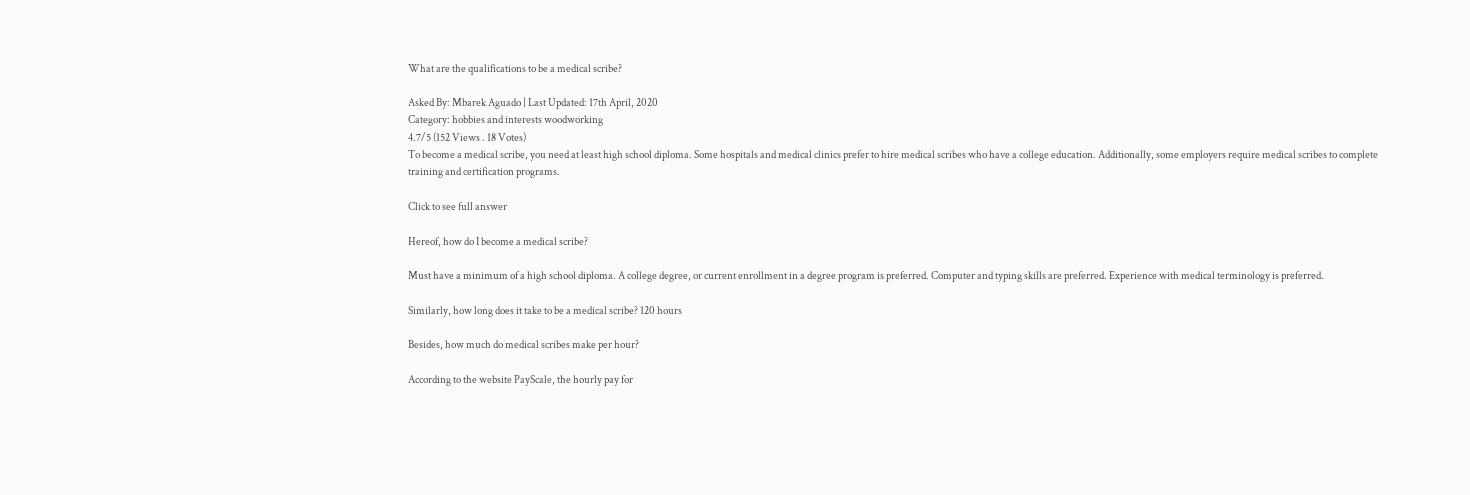What are the qualifications to be a medical scribe?

Asked By: Mbarek Aguado | Last Updated: 17th April, 2020
Category: hobbies and interests woodworking
4.7/5 (152 Views . 18 Votes)
To become a medical scribe, you need at least high school diploma. Some hospitals and medical clinics prefer to hire medical scribes who have a college education. Additionally, some employers require medical scribes to complete training and certification programs.

Click to see full answer

Hereof, how do I become a medical scribe?

Must have a minimum of a high school diploma. A college degree, or current enrollment in a degree program is preferred. Computer and typing skills are preferred. Experience with medical terminology is preferred.

Similarly, how long does it take to be a medical scribe? 120 hours

Besides, how much do medical scribes make per hour?

According to the website PayScale, the hourly pay for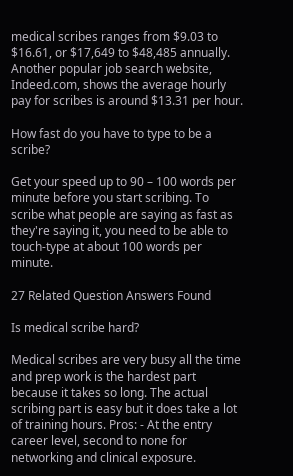medical scribes ranges from $9.03 to $16.61, or $17,649 to $48,485 annually. Another popular job search website, Indeed.com, shows the average hourly pay for scribes is around $13.31 per hour.

How fast do you have to type to be a scribe?

Get your speed up to 90 – 100 words per minute before you start scribing. To scribe what people are saying as fast as they're saying it, you need to be able to touch-type at about 100 words per minute.

27 Related Question Answers Found

Is medical scribe hard?

Medical scribes are very busy all the time and prep work is the hardest part because it takes so long. The actual scribing part is easy but it does take a lot of training hours. Pros: - At the entry career level, second to none for networking and clinical exposure.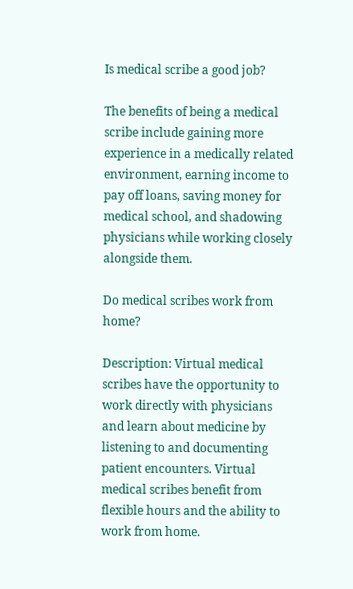Is medical scribe a good job?

The benefits of being a medical scribe include gaining more experience in a medically related environment, earning income to pay off loans, saving money for medical school, and shadowing physicians while working closely alongside them.

Do medical scribes work from home?

Description: Virtual medical scribes have the opportunity to work directly with physicians and learn about medicine by listening to and documenting patient encounters. Virtual medical scribes benefit from flexible hours and the ability to work from home.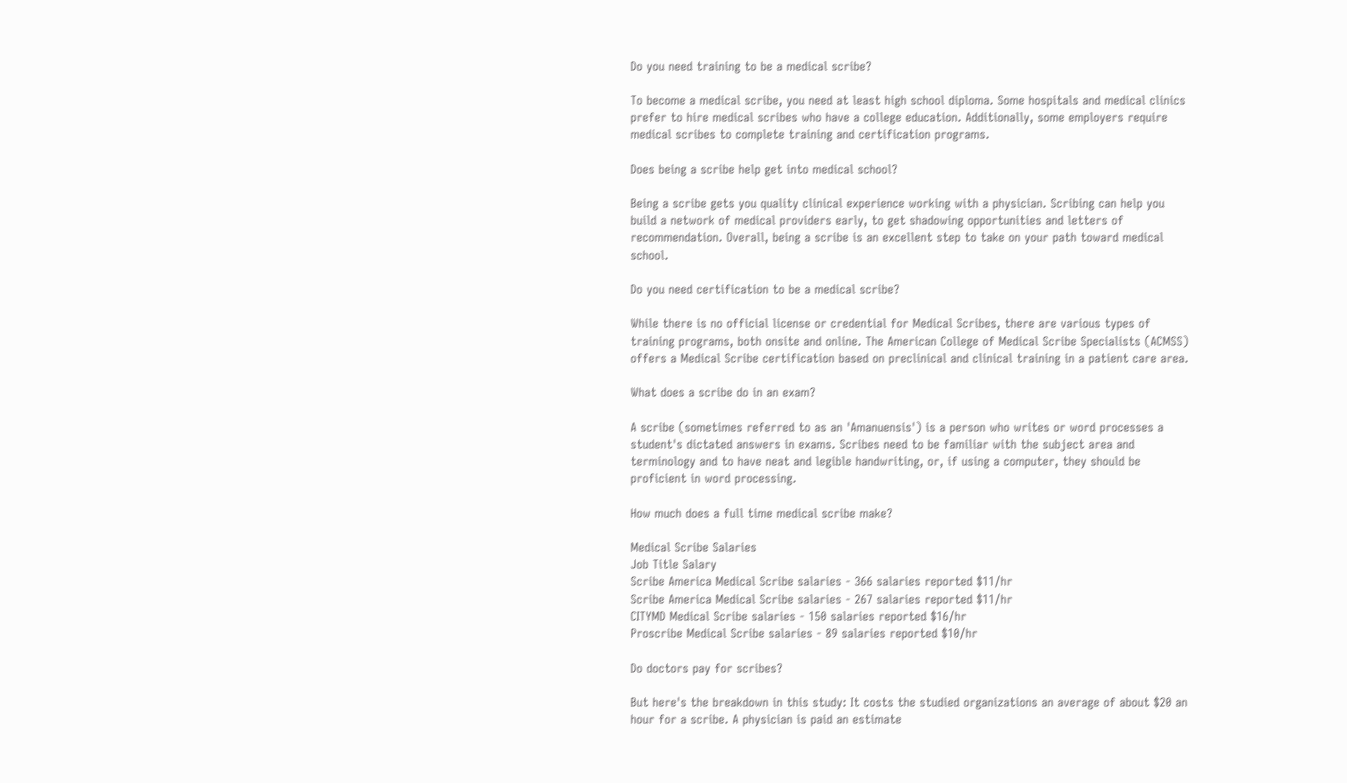Do you need training to be a medical scribe?

To become a medical scribe, you need at least high school diploma. Some hospitals and medical clinics prefer to hire medical scribes who have a college education. Additionally, some employers require medical scribes to complete training and certification programs.

Does being a scribe help get into medical school?

Being a scribe gets you quality clinical experience working with a physician. Scribing can help you build a network of medical providers early, to get shadowing opportunities and letters of recommendation. Overall, being a scribe is an excellent step to take on your path toward medical school.

Do you need certification to be a medical scribe?

While there is no official license or credential for Medical Scribes, there are various types of training programs, both onsite and online. The American College of Medical Scribe Specialists (ACMSS) offers a Medical Scribe certification based on preclinical and clinical training in a patient care area.

What does a scribe do in an exam?

A scribe (sometimes referred to as an 'Amanuensis') is a person who writes or word processes a student's dictated answers in exams. Scribes need to be familiar with the subject area and terminology and to have neat and legible handwriting, or, if using a computer, they should be proficient in word processing.

How much does a full time medical scribe make?

Medical Scribe Salaries
Job Title Salary
Scribe America Medical Scribe salaries - 366 salaries reported $11/hr
Scribe America Medical Scribe salaries - 267 salaries reported $11/hr
CITYMD Medical Scribe salaries - 150 salaries reported $16/hr
Proscribe Medical Scribe salaries - 89 salaries reported $10/hr

Do doctors pay for scribes?

But here's the breakdown in this study: It costs the studied organizations an average of about $20 an hour for a scribe. A physician is paid an estimate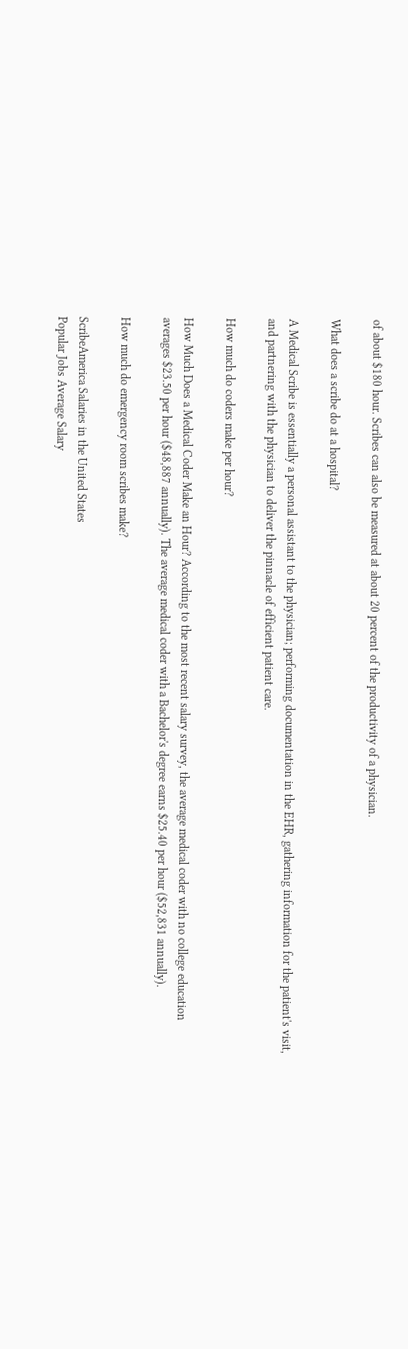of about $180 hour. Scribes can also be measured at about 20 percent of the productivity of a physician.

What does a scribe do at a hospital?

A Medical Scribe is essentially a personal assistant to the physician; performing documentation in the EHR, gathering information for the patient's visit, and partnering with the physician to deliver the pinnacle of efficient patient care.

How much do coders make per hour?

How Much Does a Medical Coder Make an Hour? According to the most recent salary survey, the average medical coder with no college education averages $23.50 per hour ($48,887 annually). The average medical coder with a Bachelor's degree earns $25.40 per hour ($52,831 annually).

How much do emergency room scribes make?

ScribeAmerica Salaries in the United States
Popular Jobs Average Salary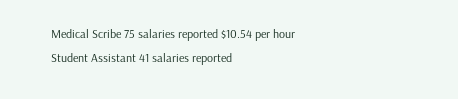Medical Scribe 75 salaries reported $10.54 per hour
Student Assistant 41 salaries reported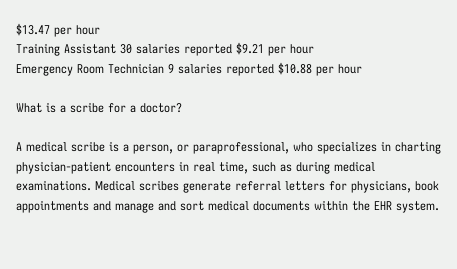$13.47 per hour
Training Assistant 30 salaries reported $9.21 per hour
Emergency Room Technician 9 salaries reported $10.88 per hour

What is a scribe for a doctor?

A medical scribe is a person, or paraprofessional, who specializes in charting physician-patient encounters in real time, such as during medical examinations. Medical scribes generate referral letters for physicians, book appointments and manage and sort medical documents within the EHR system.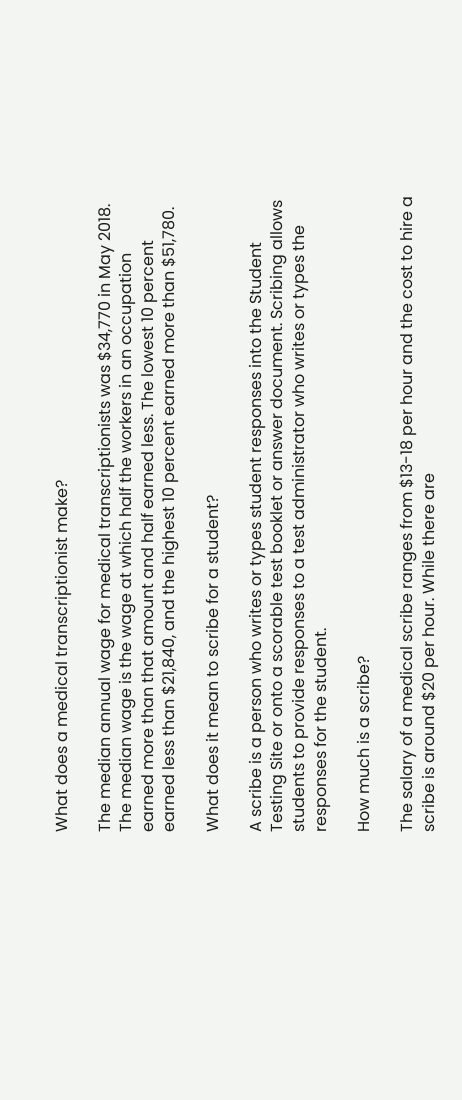What does a medical transcriptionist make?

The median annual wage for medical transcriptionists was $34,770 in May 2018. The median wage is the wage at which half the workers in an occupation earned more than that amount and half earned less. The lowest 10 percent earned less than $21,840, and the highest 10 percent earned more than $51,780.

What does it mean to scribe for a student?

A scribe is a person who writes or types student responses into the Student Testing Site or onto a scorable test booklet or answer document. Scribing allows students to provide responses to a test administrator who writes or types the responses for the student.

How much is a scribe?

The salary of a medical scribe ranges from $13-18 per hour and the cost to hire a scribe is around $20 per hour. While there are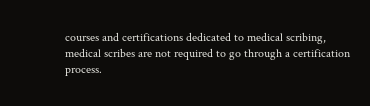courses and certifications dedicated to medical scribing, medical scribes are not required to go through a certification process.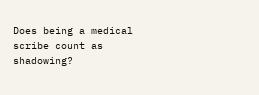Does being a medical scribe count as shadowing?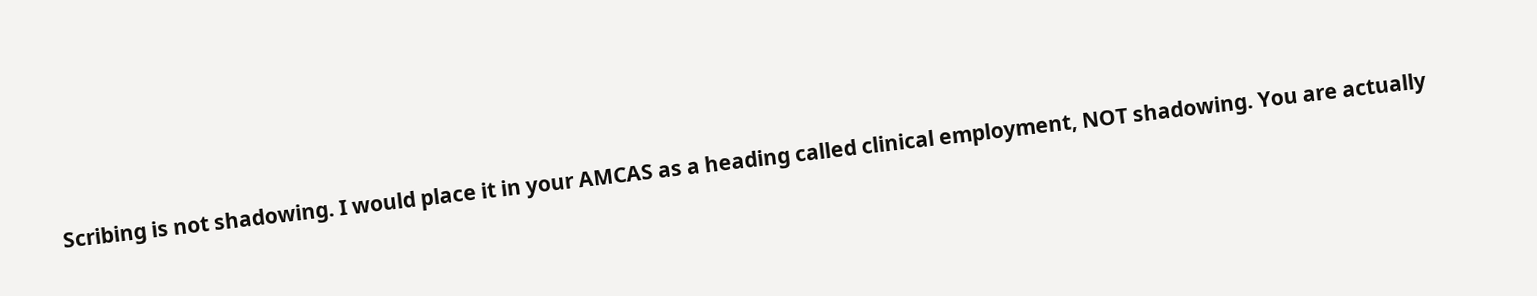Scribing is not shadowing. I would place it in your AMCAS as a heading called clinical employment, NOT shadowing. You are actually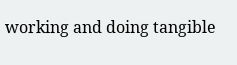working and doing tangible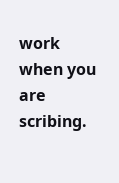work when you are scribing.